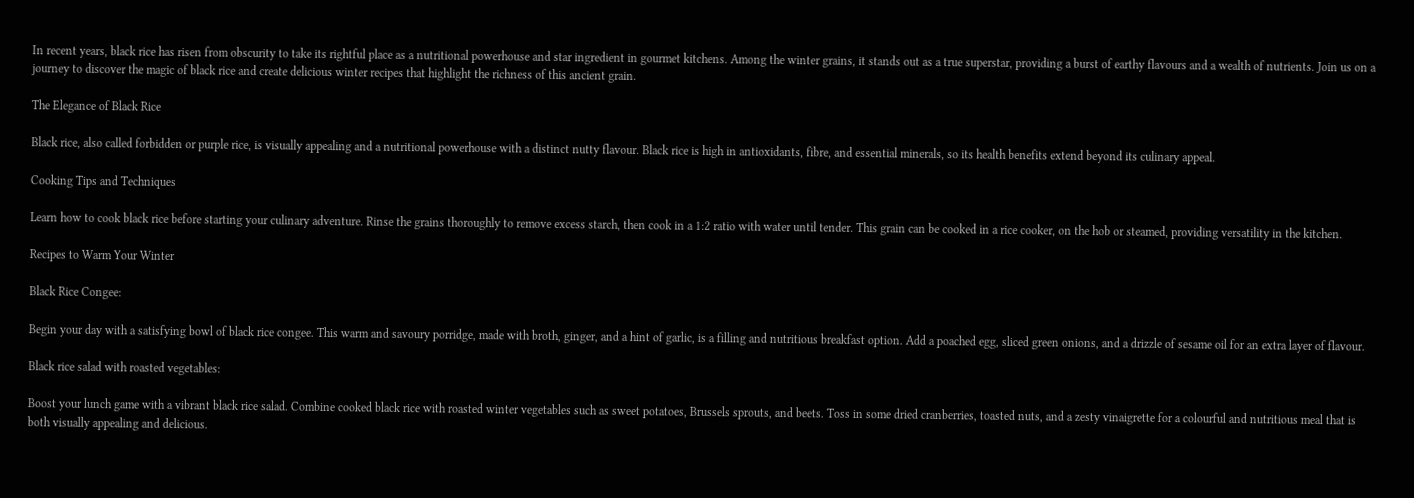In recent years, black rice has risen from obscurity to take its rightful place as a nutritional powerhouse and star ingredient in gourmet kitchens. Among the winter grains, it stands out as a true superstar, providing a burst of earthy flavours and a wealth of nutrients. Join us on a journey to discover the magic of black rice and create delicious winter recipes that highlight the richness of this ancient grain.

The Elegance of Black Rice

Black rice, also called forbidden or purple rice, is visually appealing and a nutritional powerhouse with a distinct nutty flavour. Black rice is high in antioxidants, fibre, and essential minerals, so its health benefits extend beyond its culinary appeal.

Cooking Tips and Techniques

Learn how to cook black rice before starting your culinary adventure. Rinse the grains thoroughly to remove excess starch, then cook in a 1:2 ratio with water until tender. This grain can be cooked in a rice cooker, on the hob or steamed, providing versatility in the kitchen.

Recipes to Warm Your Winter

Black Rice Congee:

Begin your day with a satisfying bowl of black rice congee. This warm and savoury porridge, made with broth, ginger, and a hint of garlic, is a filling and nutritious breakfast option. Add a poached egg, sliced green onions, and a drizzle of sesame oil for an extra layer of flavour.

Black rice salad with roasted vegetables:

Boost your lunch game with a vibrant black rice salad. Combine cooked black rice with roasted winter vegetables such as sweet potatoes, Brussels sprouts, and beets. Toss in some dried cranberries, toasted nuts, and a zesty vinaigrette for a colourful and nutritious meal that is both visually appealing and delicious.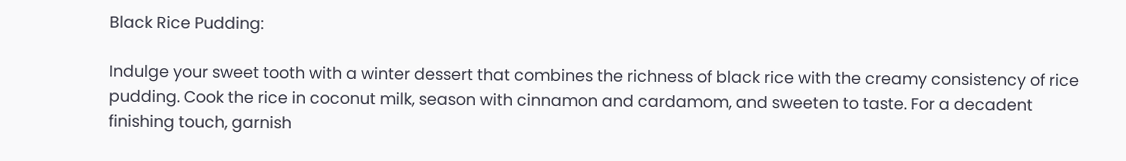Black Rice Pudding:

Indulge your sweet tooth with a winter dessert that combines the richness of black rice with the creamy consistency of rice pudding. Cook the rice in coconut milk, season with cinnamon and cardamom, and sweeten to taste. For a decadent finishing touch, garnish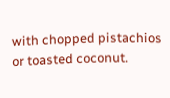with chopped pistachios or toasted coconut.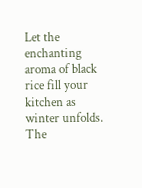Let the enchanting aroma of black rice fill your kitchen as winter unfolds. The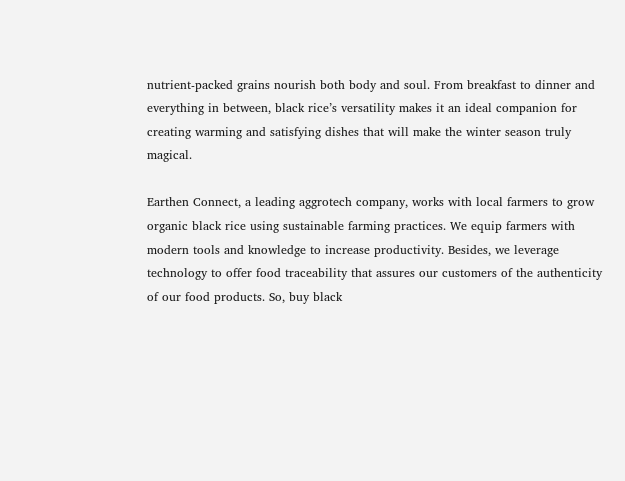nutrient-packed grains nourish both body and soul. From breakfast to dinner and everything in between, black rice’s versatility makes it an ideal companion for creating warming and satisfying dishes that will make the winter season truly magical.

Earthen Connect, a leading aggrotech company, works with local farmers to grow organic black rice using sustainable farming practices. We equip farmers with modern tools and knowledge to increase productivity. Besides, we leverage technology to offer food traceability that assures our customers of the authenticity of our food products. So, buy black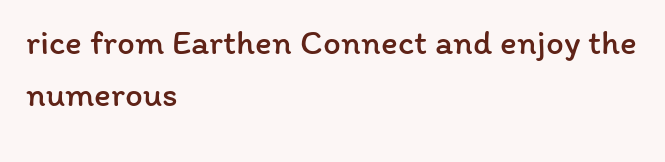rice from Earthen Connect and enjoy the numerous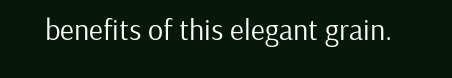benefits of this elegant grain.